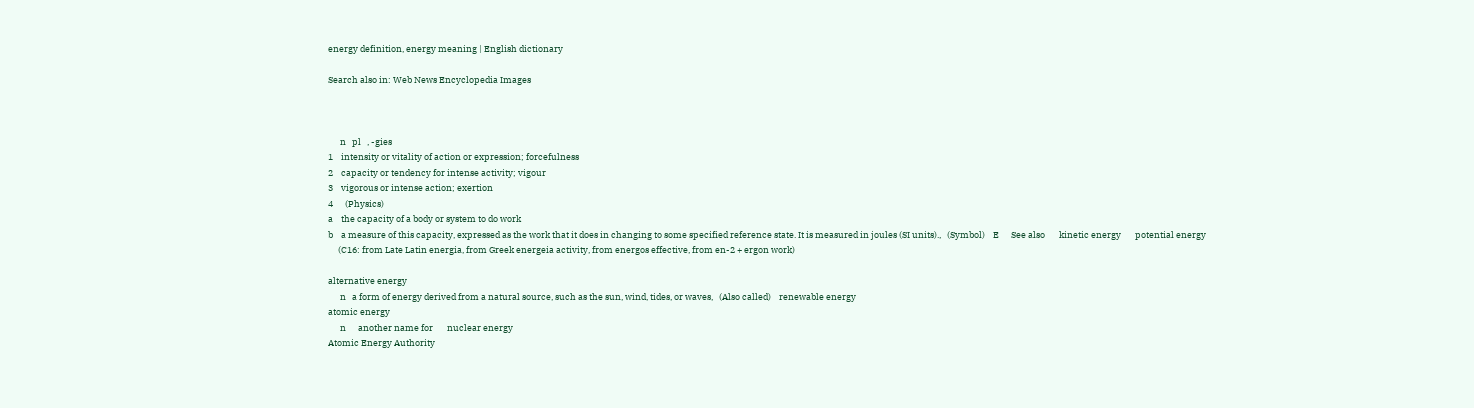energy definition, energy meaning | English dictionary

Search also in: Web News Encyclopedia Images



      n   pl   , -gies
1    intensity or vitality of action or expression; forcefulness
2    capacity or tendency for intense activity; vigour
3    vigorous or intense action; exertion
4      (Physics)
a    the capacity of a body or system to do work
b    a measure of this capacity, expressed as the work that it does in changing to some specified reference state. It is measured in joules (SI units).,   (Symbol)    E      See also       kinetic energy       potential energy
     (C16: from Late Latin energia, from Greek energeia activity, from energos effective, from en-2 + ergon work)

alternative energy
      n   a form of energy derived from a natural source, such as the sun, wind, tides, or waves,   (Also called)    renewable energy
atomic energy
      n      another name for       nuclear energy
Atomic Energy Authority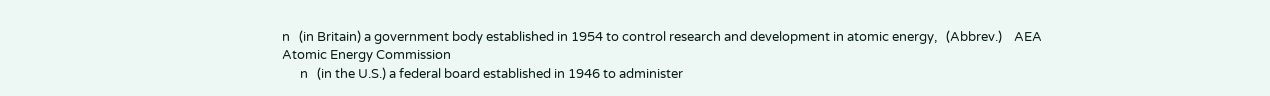n   (in Britain) a government body established in 1954 to control research and development in atomic energy,   (Abbrev.)    AEA
Atomic Energy Commission
      n   (in the U.S.) a federal board established in 1946 to administer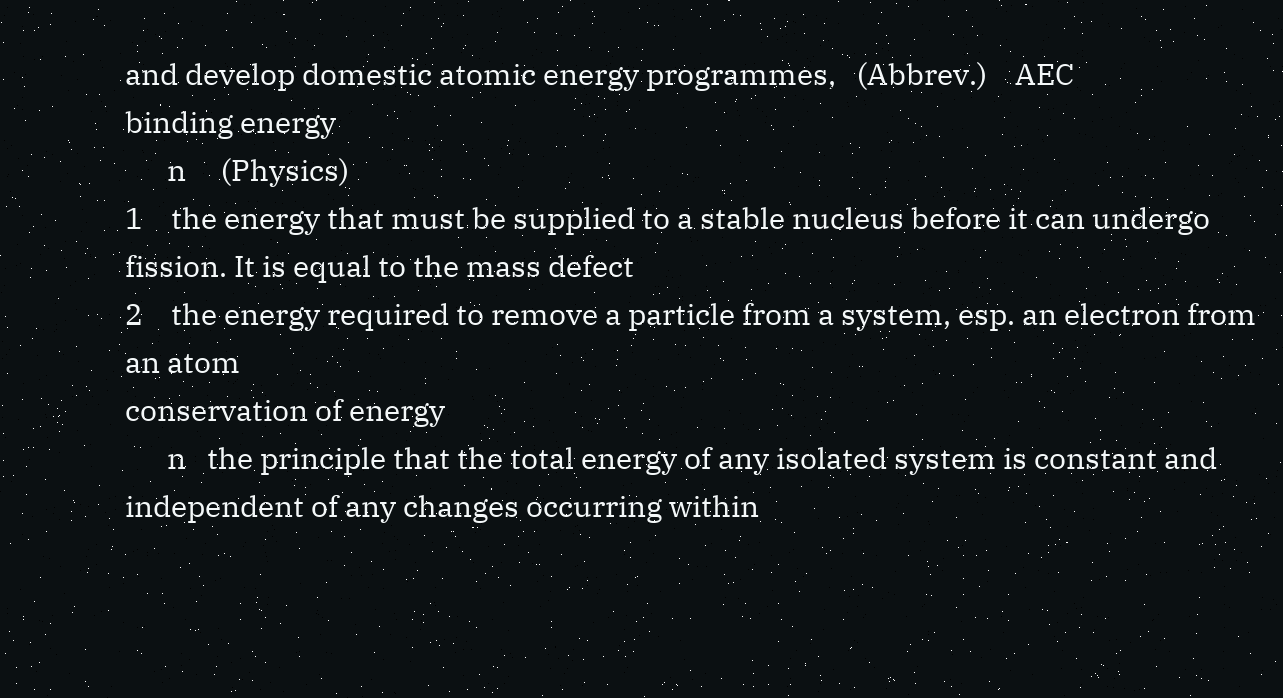and develop domestic atomic energy programmes,   (Abbrev.)    AEC
binding energy
      n     (Physics)
1    the energy that must be supplied to a stable nucleus before it can undergo fission. It is equal to the mass defect
2    the energy required to remove a particle from a system, esp. an electron from an atom
conservation of energy
      n   the principle that the total energy of any isolated system is constant and independent of any changes occurring within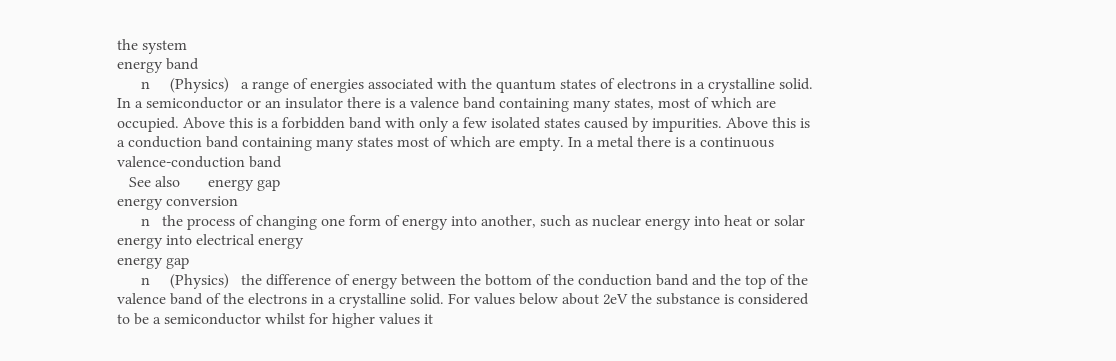the system
energy band
      n     (Physics)   a range of energies associated with the quantum states of electrons in a crystalline solid. In a semiconductor or an insulator there is a valence band containing many states, most of which are occupied. Above this is a forbidden band with only a few isolated states caused by impurities. Above this is a conduction band containing many states most of which are empty. In a metal there is a continuous valence-conduction band
   See also       energy gap
energy conversion
      n   the process of changing one form of energy into another, such as nuclear energy into heat or solar energy into electrical energy
energy gap
      n     (Physics)   the difference of energy between the bottom of the conduction band and the top of the valence band of the electrons in a crystalline solid. For values below about 2eV the substance is considered to be a semiconductor whilst for higher values it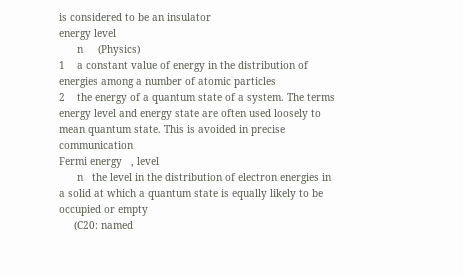is considered to be an insulator
energy level
      n     (Physics)
1    a constant value of energy in the distribution of energies among a number of atomic particles
2    the energy of a quantum state of a system. The terms energy level and energy state are often used loosely to mean quantum state. This is avoided in precise communication
Fermi energy   , level
      n   the level in the distribution of electron energies in a solid at which a quantum state is equally likely to be occupied or empty
     (C20: named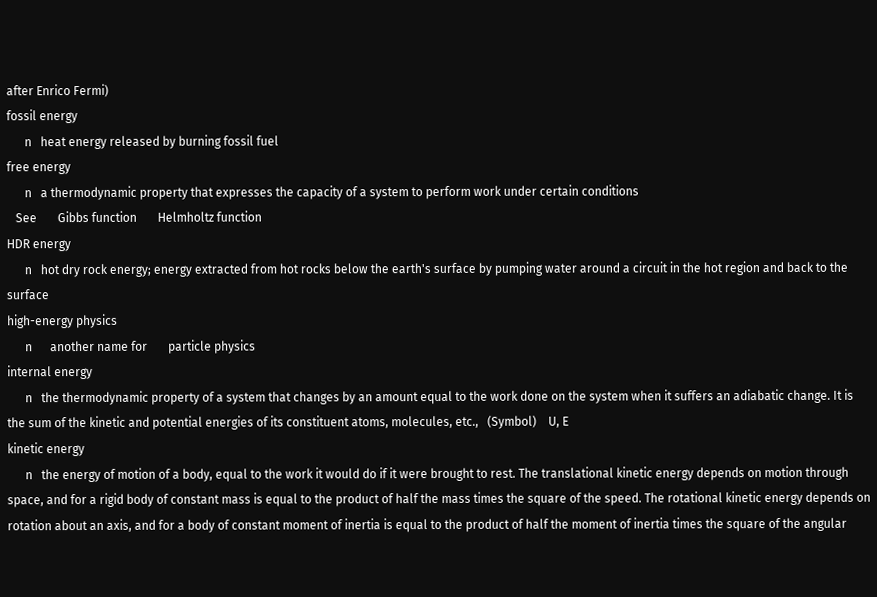after Enrico Fermi)
fossil energy
      n   heat energy released by burning fossil fuel
free energy
      n   a thermodynamic property that expresses the capacity of a system to perform work under certain conditions
   See       Gibbs function       Helmholtz function
HDR energy
      n   hot dry rock energy; energy extracted from hot rocks below the earth's surface by pumping water around a circuit in the hot region and back to the surface
high-energy physics
      n      another name for       particle physics
internal energy
      n   the thermodynamic property of a system that changes by an amount equal to the work done on the system when it suffers an adiabatic change. It is the sum of the kinetic and potential energies of its constituent atoms, molecules, etc.,   (Symbol)    U, E
kinetic energy
      n   the energy of motion of a body, equal to the work it would do if it were brought to rest. The translational kinetic energy depends on motion through space, and for a rigid body of constant mass is equal to the product of half the mass times the square of the speed. The rotational kinetic energy depends on rotation about an axis, and for a body of constant moment of inertia is equal to the product of half the moment of inertia times the square of the angular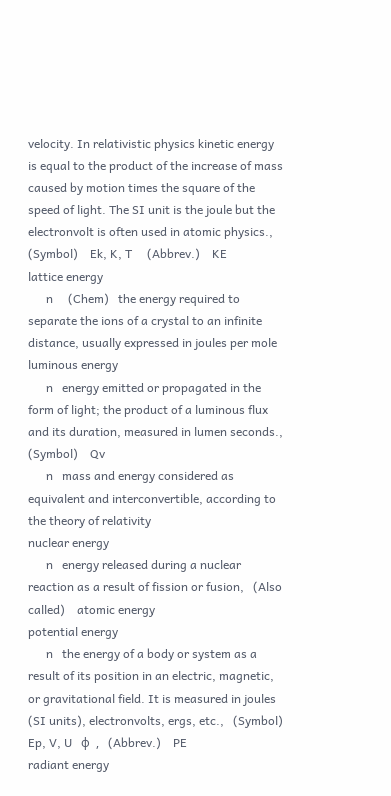velocity. In relativistic physics kinetic energy is equal to the product of the increase of mass caused by motion times the square of the speed of light. The SI unit is the joule but the electronvolt is often used in atomic physics.,   (Symbol)    Ek, K, T     (Abbrev.)    KE
lattice energy
      n     (Chem)   the energy required to separate the ions of a crystal to an infinite distance, usually expressed in joules per mole
luminous energy
      n   energy emitted or propagated in the form of light; the product of a luminous flux and its duration, measured in lumen seconds.,   (Symbol)    Qv
      n   mass and energy considered as equivalent and interconvertible, according to the theory of relativity
nuclear energy
      n   energy released during a nuclear reaction as a result of fission or fusion,   (Also called)    atomic energy
potential energy
      n   the energy of a body or system as a result of its position in an electric, magnetic, or gravitational field. It is measured in joules (SI units), electronvolts, ergs, etc.,   (Symbol)    Ep, V, U   φ  ,   (Abbrev.)    PE
radiant energy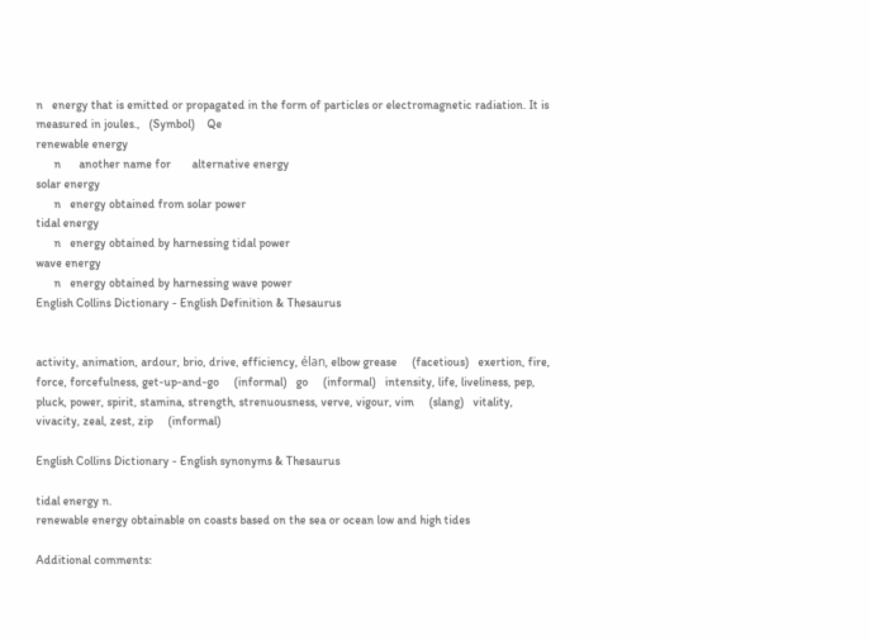n   energy that is emitted or propagated in the form of particles or electromagnetic radiation. It is measured in joules.,   (Symbol)    Qe
renewable energy
      n      another name for       alternative energy
solar energy
      n   energy obtained from solar power
tidal energy
      n   energy obtained by harnessing tidal power
wave energy
      n   energy obtained by harnessing wave power
English Collins Dictionary - English Definition & Thesaurus


activity, animation, ardour, brio, drive, efficiency, élan, elbow grease     (facetious)   exertion, fire, force, forcefulness, get-up-and-go     (informal)   go     (informal)   intensity, life, liveliness, pep, pluck, power, spirit, stamina, strength, strenuousness, verve, vigour, vim     (slang)   vitality, vivacity, zeal, zest, zip     (informal)

English Collins Dictionary - English synonyms & Thesaurus

tidal energy n.
renewable energy obtainable on coasts based on the sea or ocean low and high tides

Additional comments: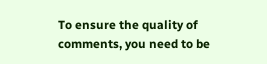To ensure the quality of comments, you need to be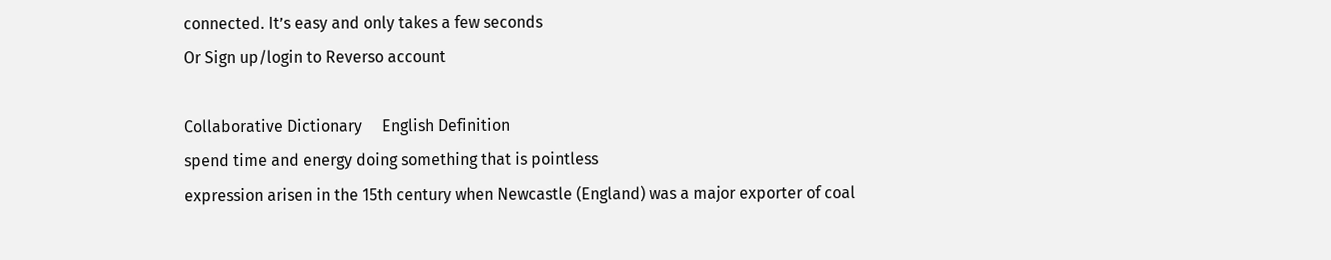connected. It’s easy and only takes a few seconds
Or Sign up/login to Reverso account

Collaborative Dictionary     English Definition
spend time and energy doing something that is pointless
expression arisen in the 15th century when Newcastle (England) was a major exporter of coal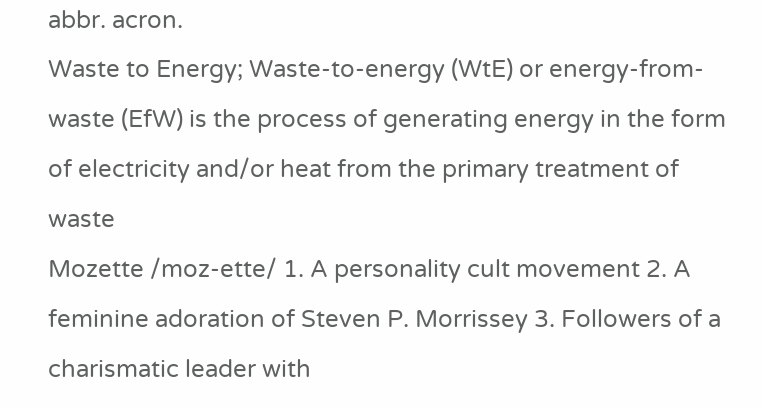abbr. acron.
Waste to Energy; Waste-to-energy (WtE) or energy-from-waste (EfW) is the process of generating energy in the form of electricity and/or heat from the primary treatment of waste
Mozette /moz-ette/ 1. A personality cult movement 2. A feminine adoration of Steven P. Morrissey 3. Followers of a charismatic leader with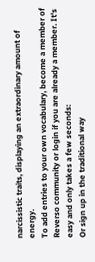narcissistic traits, displaying an extraordinary amount of energy.
To add entries to your own vocabulary, become a member of Reverso community or login if you are already a member. It's easy and only takes a few seconds:
Or sign up in the traditional way